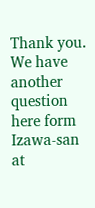Thank you. We have another question here form Izawa-san at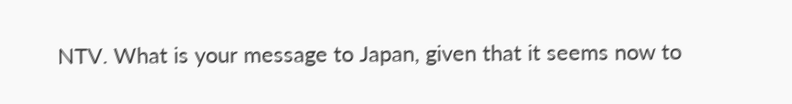NTV. What is your message to Japan, given that it seems now to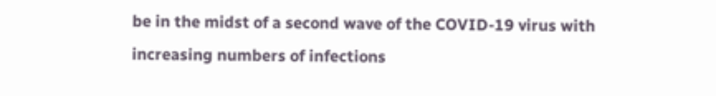be in the midst of a second wave of the COVID-19 virus with increasing numbers of infections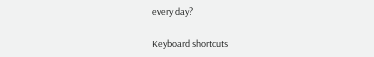every day?

Keyboard shortcuts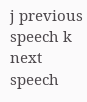j previous speech k next speech